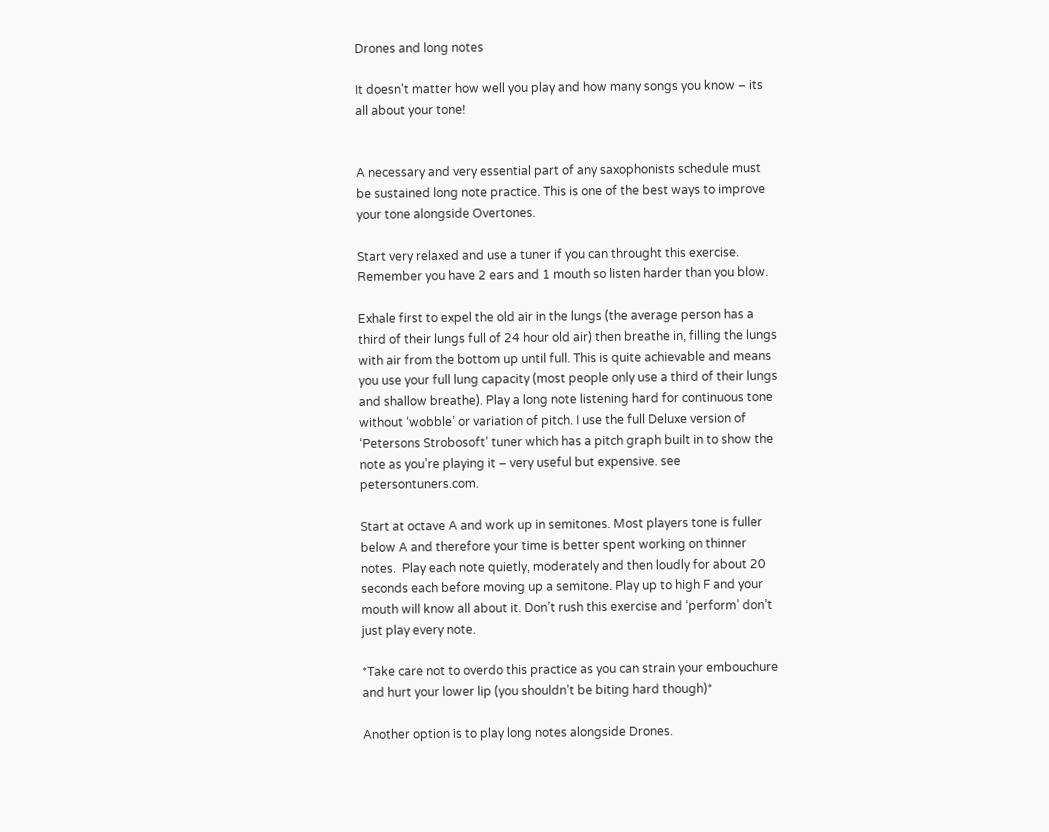Drones and long notes

It doesn’t matter how well you play and how many songs you know – its all about your tone!


A necessary and very essential part of any saxophonists schedule must be sustained long note practice. This is one of the best ways to improve your tone alongside Overtones.

Start very relaxed and use a tuner if you can throught this exercise. Remember you have 2 ears and 1 mouth so listen harder than you blow.

Exhale first to expel the old air in the lungs (the average person has a third of their lungs full of 24 hour old air) then breathe in, filling the lungs with air from the bottom up until full. This is quite achievable and means you use your full lung capacity (most people only use a third of their lungs and shallow breathe). Play a long note listening hard for continuous tone without ‘wobble’ or variation of pitch. I use the full Deluxe version of ‘Petersons Strobosoft’ tuner which has a pitch graph built in to show the note as you’re playing it – very useful but expensive. see petersontuners.com.

Start at octave A and work up in semitones. Most players tone is fuller below A and therefore your time is better spent working on thinner notes.  Play each note quietly, moderately and then loudly for about 20 seconds each before moving up a semitone. Play up to high F and your mouth will know all about it. Don’t rush this exercise and ‘perform’ don’t just play every note.

*Take care not to overdo this practice as you can strain your embouchure and hurt your lower lip (you shouldn’t be biting hard though)*

Another option is to play long notes alongside Drones.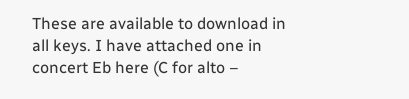These are available to download in all keys. I have attached one in concert Eb here (C for alto –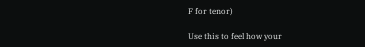F for tenor)

Use this to feel how your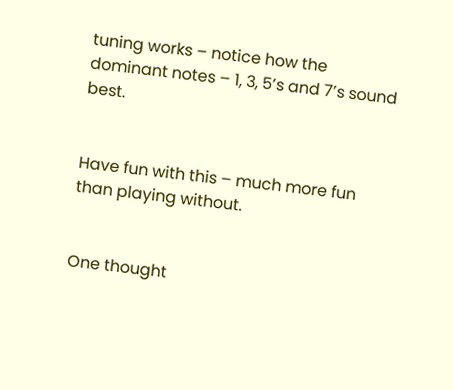tuning works – notice how the dominant notes – 1, 3, 5’s and 7’s sound best.


Have fun with this – much more fun than playing without.


One thought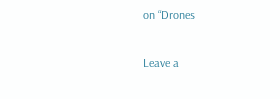on “Drones

Leave a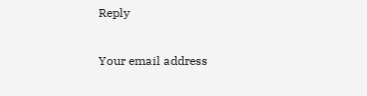Reply

Your email address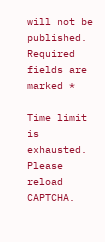will not be published. Required fields are marked *

Time limit is exhausted. Please reload CAPTCHA.